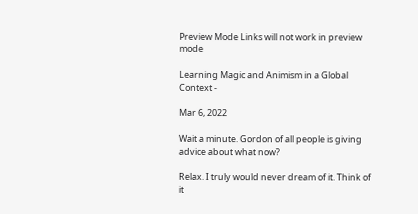Preview Mode Links will not work in preview mode

Learning Magic and Animism in a Global Context -

Mar 6, 2022

Wait a minute. Gordon of all people is giving advice about what now?

Relax. I truly would never dream of it. Think of it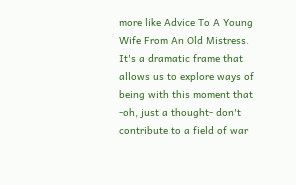more like Advice To A Young Wife From An Old Mistress. It's a dramatic frame that allows us to explore ways of being with this moment that -oh, just a thought- don't contribute to a field of war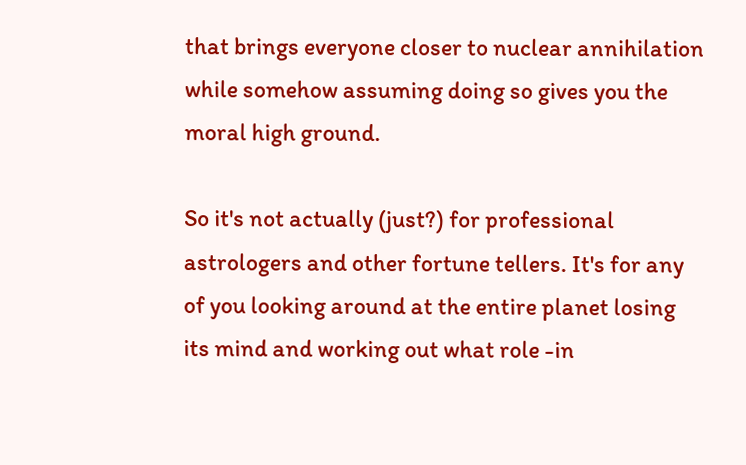that brings everyone closer to nuclear annihilation while somehow assuming doing so gives you the moral high ground.

So it's not actually (just?) for professional astrologers and other fortune tellers. It's for any of you looking around at the entire planet losing its mind and working out what role -in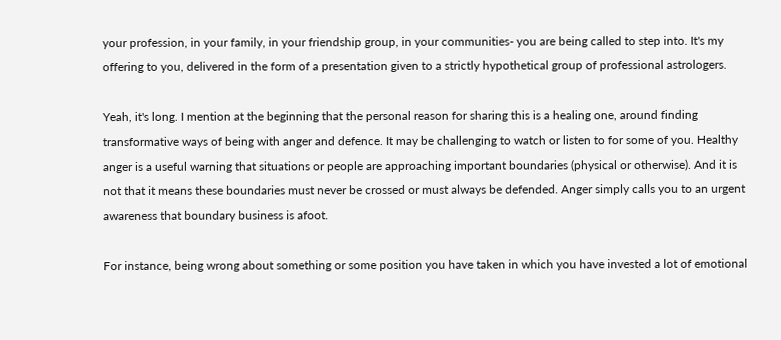your profession, in your family, in your friendship group, in your communities- you are being called to step into. It's my offering to you, delivered in the form of a presentation given to a strictly hypothetical group of professional astrologers.

Yeah, it's long. I mention at the beginning that the personal reason for sharing this is a healing one, around finding transformative ways of being with anger and defence. It may be challenging to watch or listen to for some of you. Healthy anger is a useful warning that situations or people are approaching important boundaries (physical or otherwise). And it is not that it means these boundaries must never be crossed or must always be defended. Anger simply calls you to an urgent awareness that boundary business is afoot.

For instance, being wrong about something or some position you have taken in which you have invested a lot of emotional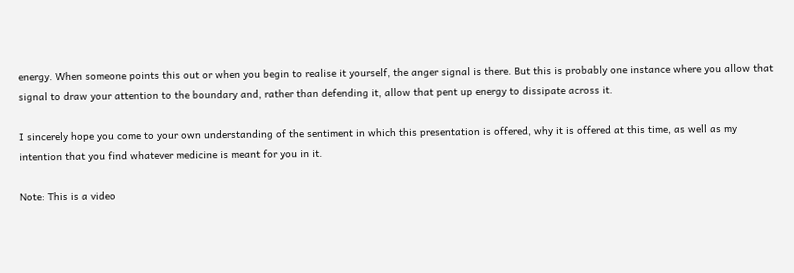energy. When someone points this out or when you begin to realise it yourself, the anger signal is there. But this is probably one instance where you allow that signal to draw your attention to the boundary and, rather than defending it, allow that pent up energy to dissipate across it.

I sincerely hope you come to your own understanding of the sentiment in which this presentation is offered, why it is offered at this time, as well as my intention that you find whatever medicine is meant for you in it.

Note: This is a video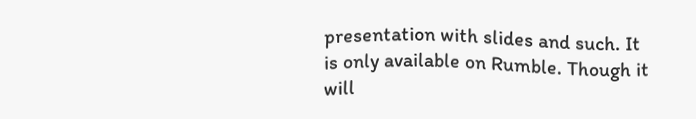presentation with slides and such. It is only available on Rumble. Though it will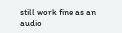still work fine as an audio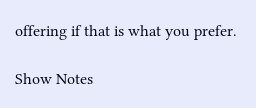offering if that is what you prefer.

Show Notes